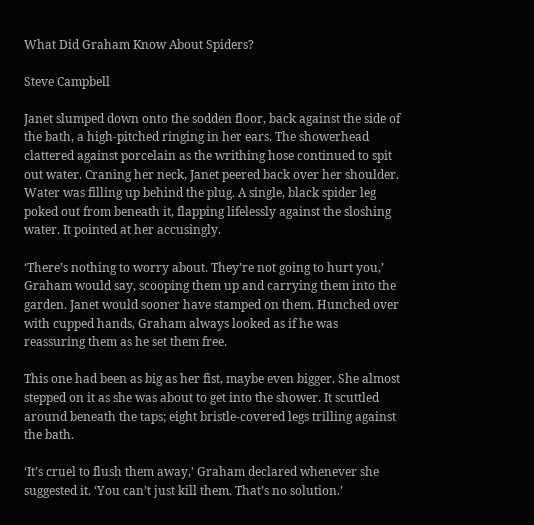What Did Graham Know About Spiders?

Steve Campbell

Janet slumped down onto the sodden floor, back against the side of the bath, a high-pitched ringing in her ears. The showerhead clattered against porcelain as the writhing hose continued to spit out water. Craning her neck, Janet peered back over her shoulder. Water was filling up behind the plug. A single, black spider leg poked out from beneath it, flapping lifelessly against the sloshing water. It pointed at her accusingly.

‘There’s nothing to worry about. They’re not going to hurt you,’ Graham would say, scooping them up and carrying them into the garden. Janet would sooner have stamped on them. Hunched over with cupped hands, Graham always looked as if he was reassuring them as he set them free.

This one had been as big as her fist, maybe even bigger. She almost stepped on it as she was about to get into the shower. It scuttled around beneath the taps; eight bristle-covered legs trilling against the bath.

‘It’s cruel to flush them away,’ Graham declared whenever she suggested it. ‘You can’t just kill them. That’s no solution.’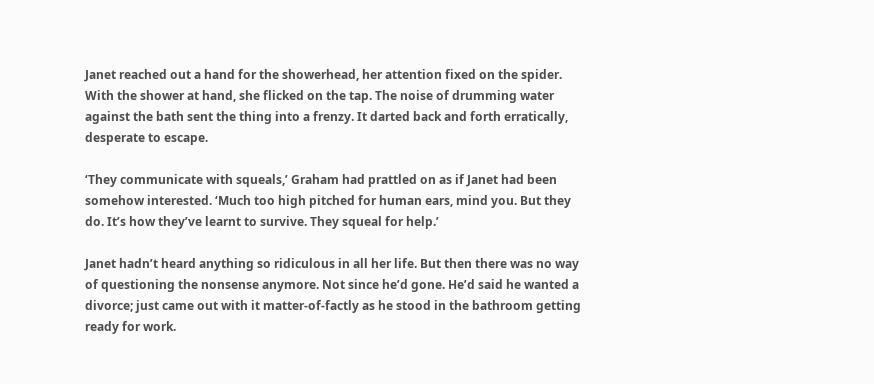Janet reached out a hand for the showerhead, her attention fixed on the spider. With the shower at hand, she flicked on the tap. The noise of drumming water against the bath sent the thing into a frenzy. It darted back and forth erratically, desperate to escape.

‘They communicate with squeals,’ Graham had prattled on as if Janet had been somehow interested. ‘Much too high pitched for human ears, mind you. But they do. It’s how they’ve learnt to survive. They squeal for help.’

Janet hadn’t heard anything so ridiculous in all her life. But then there was no way of questioning the nonsense anymore. Not since he’d gone. He’d said he wanted a divorce; just came out with it matter-of-factly as he stood in the bathroom getting ready for work.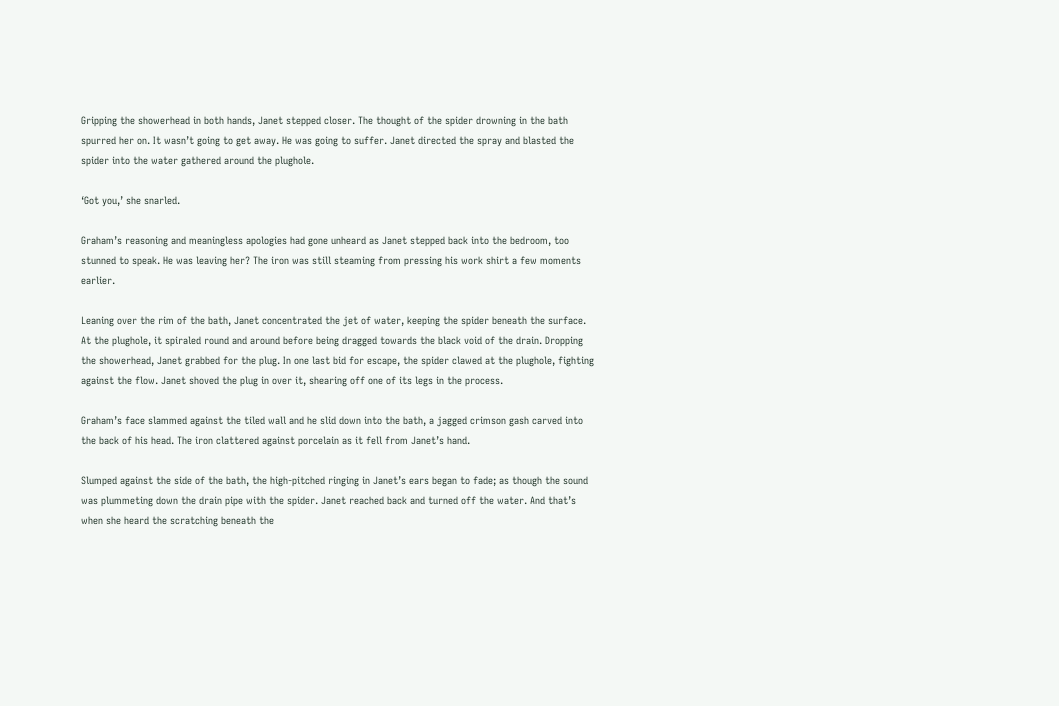Gripping the showerhead in both hands, Janet stepped closer. The thought of the spider drowning in the bath spurred her on. It wasn’t going to get away. He was going to suffer. Janet directed the spray and blasted the spider into the water gathered around the plughole.

‘Got you,’ she snarled.

Graham’s reasoning and meaningless apologies had gone unheard as Janet stepped back into the bedroom, too stunned to speak. He was leaving her? The iron was still steaming from pressing his work shirt a few moments earlier.

Leaning over the rim of the bath, Janet concentrated the jet of water, keeping the spider beneath the surface. At the plughole, it spiraled round and around before being dragged towards the black void of the drain. Dropping the showerhead, Janet grabbed for the plug. In one last bid for escape, the spider clawed at the plughole, fighting against the flow. Janet shoved the plug in over it, shearing off one of its legs in the process.

Graham’s face slammed against the tiled wall and he slid down into the bath, a jagged crimson gash carved into the back of his head. The iron clattered against porcelain as it fell from Janet’s hand.

Slumped against the side of the bath, the high-pitched ringing in Janet’s ears began to fade; as though the sound was plummeting down the drain pipe with the spider. Janet reached back and turned off the water. And that’s when she heard the scratching beneath the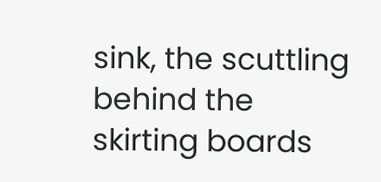sink, the scuttling behind the skirting boards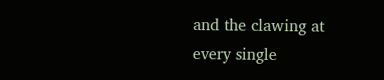and the clawing at every single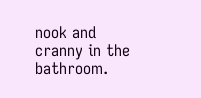nook and cranny in the bathroom.